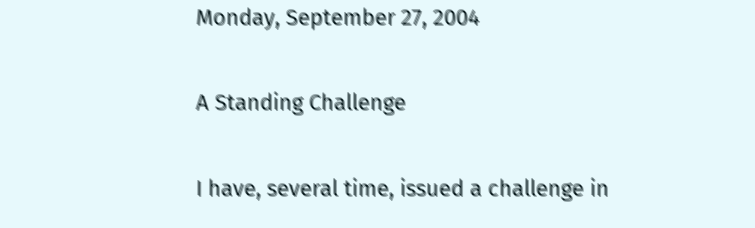Monday, September 27, 2004

A Standing Challenge

I have, several time, issued a challenge in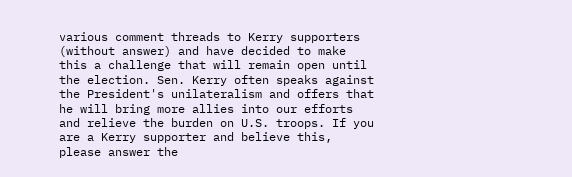various comment threads to Kerry supporters (without answer) and have decided to make this a challenge that will remain open until the election. Sen. Kerry often speaks against the President's unilateralism and offers that he will bring more allies into our efforts and relieve the burden on U.S. troops. If you are a Kerry supporter and believe this, please answer the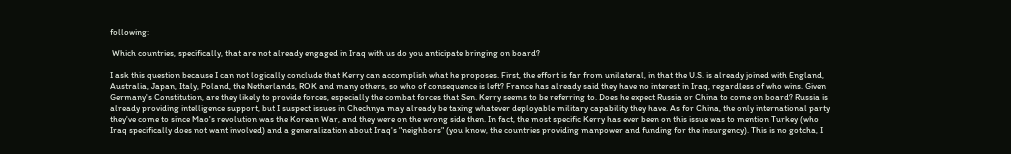following:

 Which countries, specifically, that are not already engaged in Iraq with us do you anticipate bringing on board?

I ask this question because I can not logically conclude that Kerry can accomplish what he proposes. First, the effort is far from unilateral, in that the U.S. is already joined with England, Australia, Japan, Italy, Poland, the Netherlands, ROK and many others, so who of consequence is left? France has already said they have no interest in Iraq, regardless of who wins. Given Germany's Constitution, are they likely to provide forces, especially the combat forces that Sen. Kerry seems to be referring to. Does he expect Russia or China to come on board? Russia is already providing intelligence support, but I suspect issues in Chechnya may already be taxing whatever deployable military capability they have. As for China, the only international party they've come to since Mao's revolution was the Korean War, and they were on the wrong side then. In fact, the most specific Kerry has ever been on this issue was to mention Turkey (who Iraq specifically does not want involved) and a generalization about Iraq's "neighbors" (you know, the countries providing manpower and funding for the insurgency). This is no gotcha, I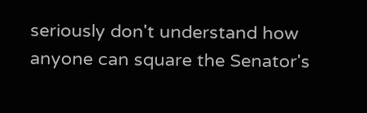seriously don't understand how anyone can square the Senator's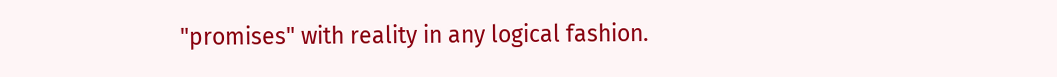"promises" with reality in any logical fashion.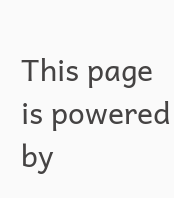This page is powered by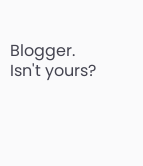Blogger. Isn't yours?